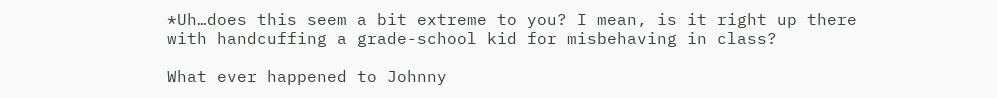*Uh…does this seem a bit extreme to you? I mean, is it right up there with handcuffing a grade-school kid for misbehaving in class?

What ever happened to Johnny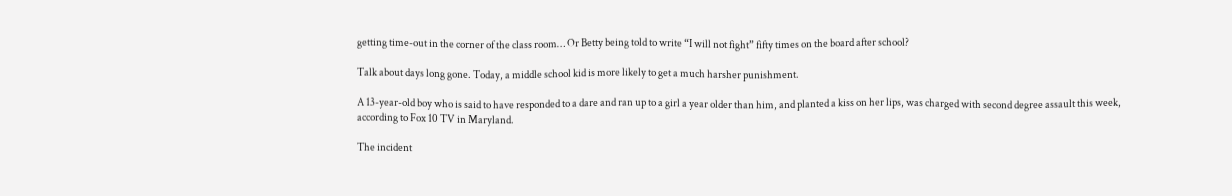getting time-out in the corner of the class room… Or Betty being told to write “I will not fight” fifty times on the board after school?

Talk about days long gone. Today, a middle school kid is more likely to get a much harsher punishment.

A 13-year-old boy who is said to have responded to a dare and ran up to a girl a year older than him, and planted a kiss on her lips, was charged with second degree assault this week, according to Fox 10 TV in Maryland.

The incident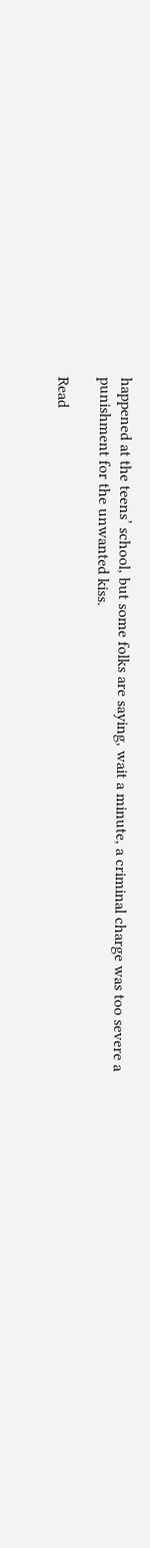happened at the teens’ school, but some folks are saying, wait a minute, a criminal charge was too severe a punishment for the unwanted kiss.

Read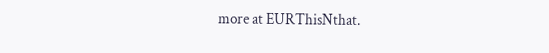more at EURThisNthat.